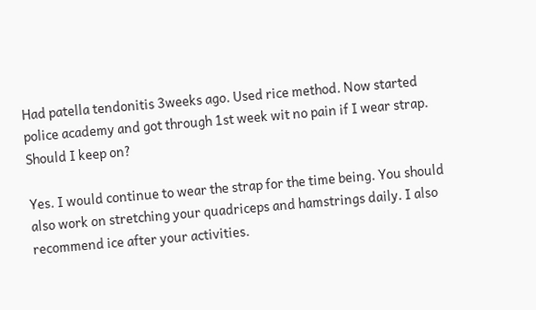Had patella tendonitis 3weeks ago. Used rice method. Now started police academy and got through 1st week wit no pain if I wear strap. Should I keep on?

Yes. I would continue to wear the strap for the time being. You should also work on stretching your quadriceps and hamstrings daily. I also recommend ice after your activities.